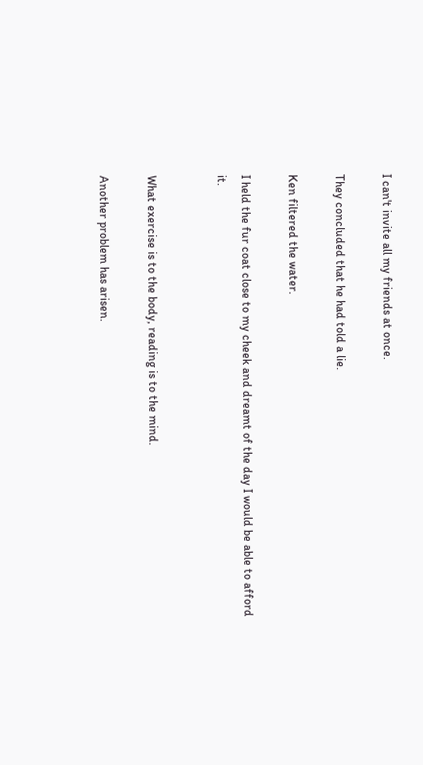I can't invite all my friends at once.

They concluded that he had told a lie.

Ken filtered the water.

I held the fur coat close to my cheek and dreamt of the day I would be able to afford it.


What exercise is to the body, reading is to the mind.

Another problem has arisen.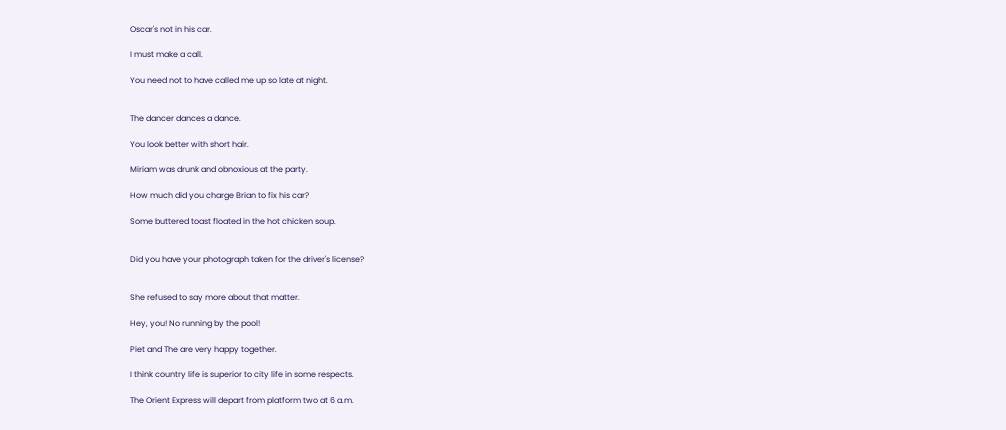Oscar's not in his car.

I must make a call.

You need not to have called me up so late at night.


The dancer dances a dance.

You look better with short hair.

Miriam was drunk and obnoxious at the party.

How much did you charge Brian to fix his car?

Some buttered toast floated in the hot chicken soup.


Did you have your photograph taken for the driver's license?


She refused to say more about that matter.

Hey, you! No running by the pool!

Piet and The are very happy together.

I think country life is superior to city life in some respects.

The Orient Express will depart from platform two at 6 a.m.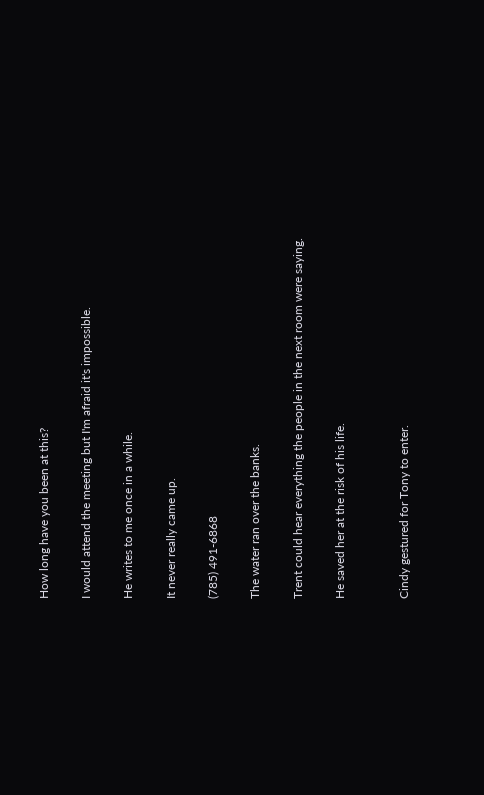How long have you been at this?

I would attend the meeting but I'm afraid it's impossible.

He writes to me once in a while.

It never really came up.

(785) 491-6868

The water ran over the banks.

Trent could hear everything the people in the next room were saying.

He saved her at the risk of his life.


Cindy gestured for Tony to enter.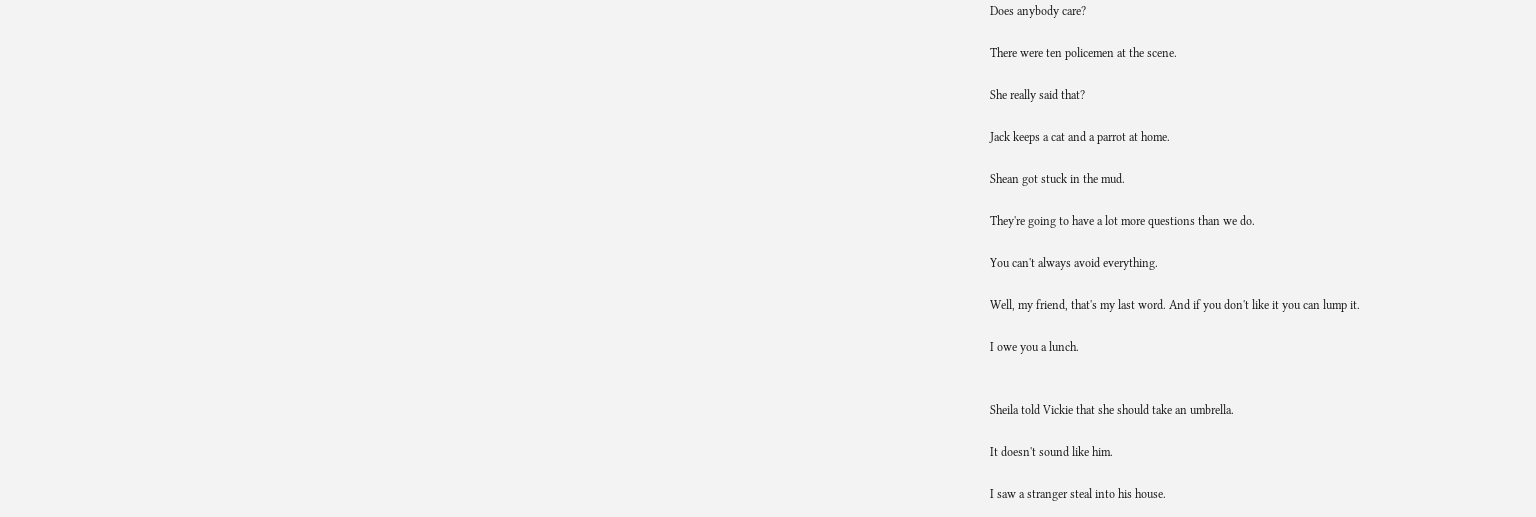Does anybody care?

There were ten policemen at the scene.

She really said that?

Jack keeps a cat and a parrot at home.

Shean got stuck in the mud.

They're going to have a lot more questions than we do.

You can't always avoid everything.

Well, my friend, that's my last word. And if you don't like it you can lump it.

I owe you a lunch.


Sheila told Vickie that she should take an umbrella.

It doesn't sound like him.

I saw a stranger steal into his house.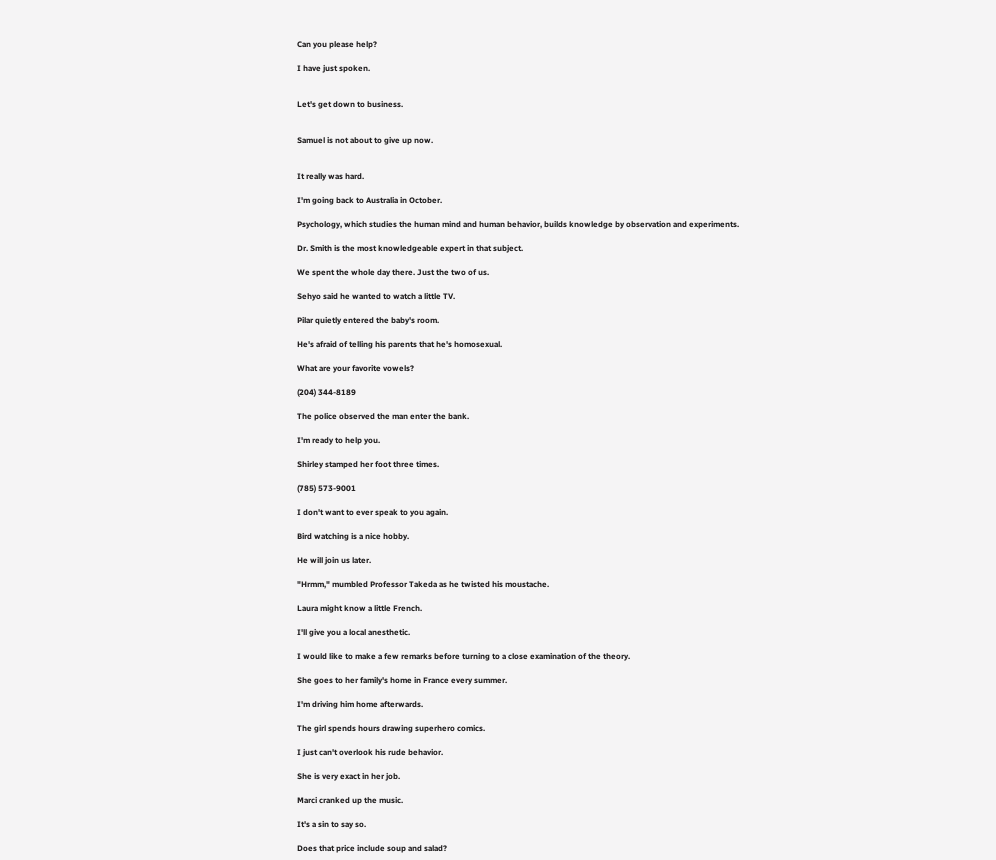Can you please help?

I have just spoken.


Let's get down to business.


Samuel is not about to give up now.


It really was hard.

I'm going back to Australia in October.

Psychology, which studies the human mind and human behavior, builds knowledge by observation and experiments.

Dr. Smith is the most knowledgeable expert in that subject.

We spent the whole day there. Just the two of us.

Sehyo said he wanted to watch a little TV.

Pilar quietly entered the baby's room.

He's afraid of telling his parents that he's homosexual.

What are your favorite vowels?

(204) 344-8189

The police observed the man enter the bank.

I'm ready to help you.

Shirley stamped her foot three times.

(785) 573-9001

I don't want to ever speak to you again.

Bird watching is a nice hobby.

He will join us later.

"Hrmm," mumbled Professor Takeda as he twisted his moustache.

Laura might know a little French.

I'll give you a local anesthetic.

I would like to make a few remarks before turning to a close examination of the theory.

She goes to her family's home in France every summer.

I'm driving him home afterwards.

The girl spends hours drawing superhero comics.

I just can't overlook his rude behavior.

She is very exact in her job.

Marci cranked up the music.

It's a sin to say so.

Does that price include soup and salad?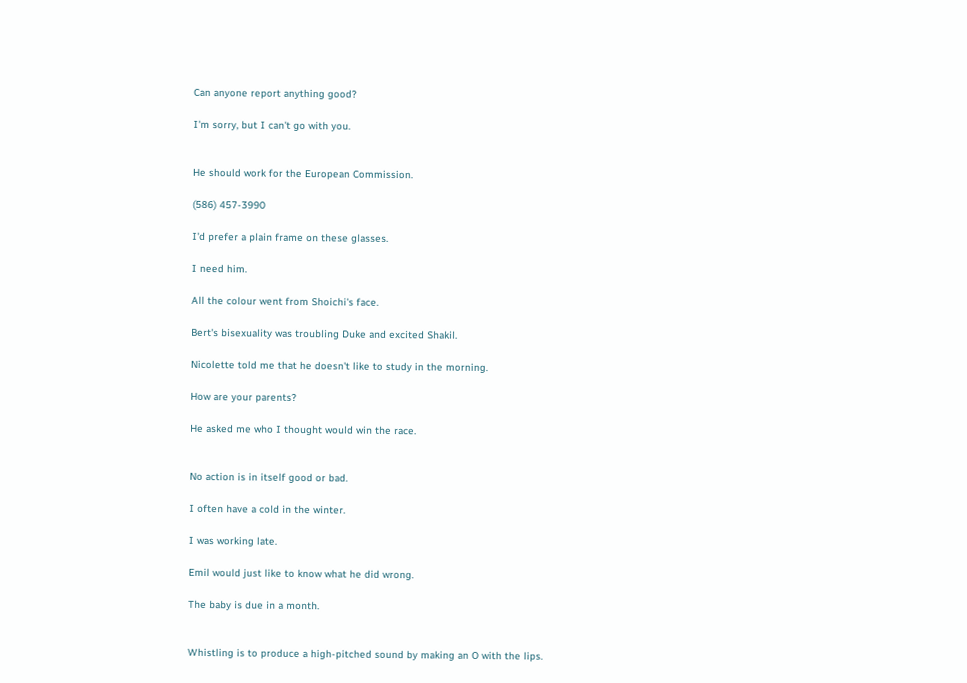Can anyone report anything good?

I'm sorry, but I can't go with you.


He should work for the European Commission.

(586) 457-3990

I'd prefer a plain frame on these glasses.

I need him.

All the colour went from Shoichi's face.

Bert's bisexuality was troubling Duke and excited Shakil.

Nicolette told me that he doesn't like to study in the morning.

How are your parents?

He asked me who I thought would win the race.


No action is in itself good or bad.

I often have a cold in the winter.

I was working late.

Emil would just like to know what he did wrong.

The baby is due in a month.


Whistling is to produce a high-pitched sound by making an O with the lips.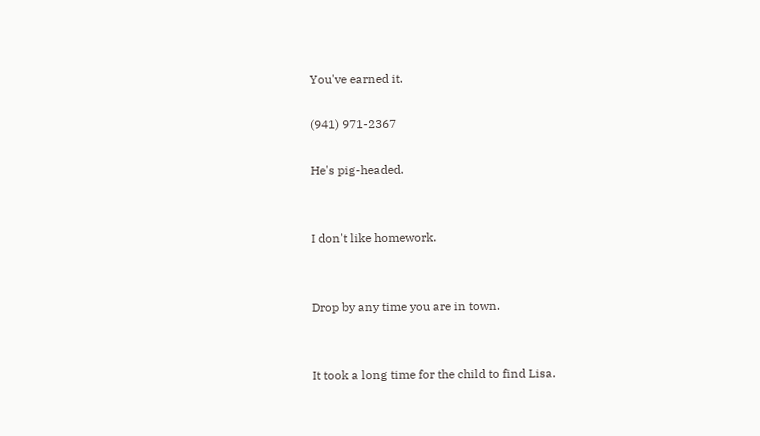You've earned it.

(941) 971-2367

He's pig-headed.


I don't like homework.


Drop by any time you are in town.


It took a long time for the child to find Lisa.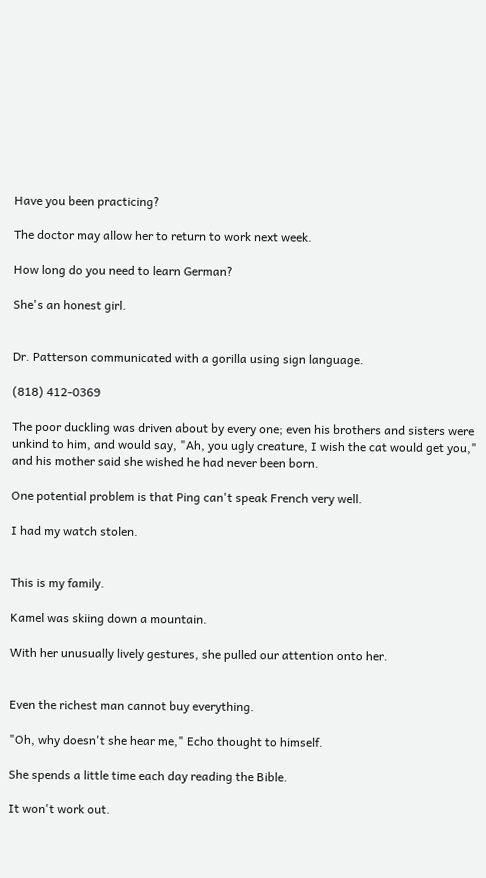Have you been practicing?

The doctor may allow her to return to work next week.

How long do you need to learn German?

She's an honest girl.


Dr. Patterson communicated with a gorilla using sign language.

(818) 412-0369

The poor duckling was driven about by every one; even his brothers and sisters were unkind to him, and would say, "Ah, you ugly creature, I wish the cat would get you," and his mother said she wished he had never been born.

One potential problem is that Ping can't speak French very well.

I had my watch stolen.


This is my family.

Kamel was skiing down a mountain.

With her unusually lively gestures, she pulled our attention onto her.


Even the richest man cannot buy everything.

"Oh, why doesn't she hear me," Echo thought to himself.

She spends a little time each day reading the Bible.

It won't work out.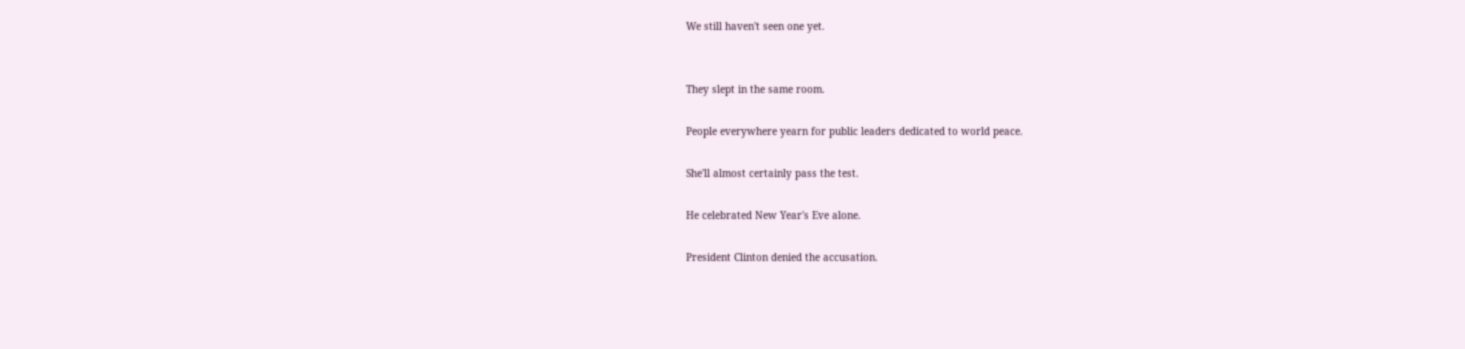We still haven't seen one yet.


They slept in the same room.

People everywhere yearn for public leaders dedicated to world peace.

She'll almost certainly pass the test.

He celebrated New Year's Eve alone.

President Clinton denied the accusation.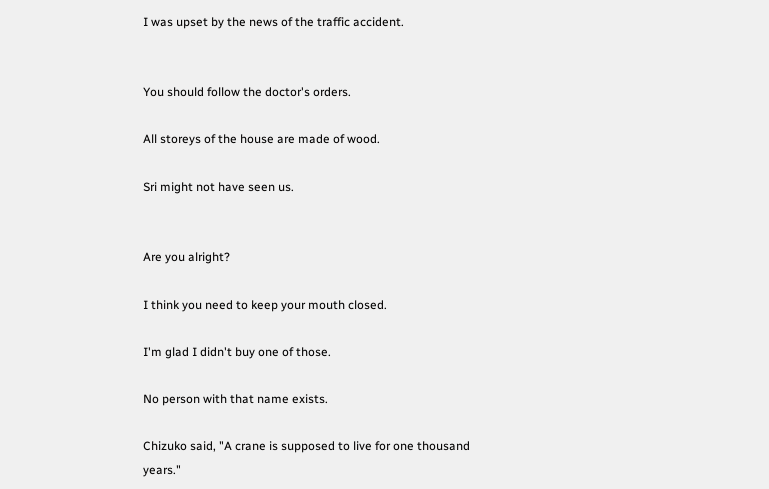I was upset by the news of the traffic accident.


You should follow the doctor's orders.

All storeys of the house are made of wood.

Sri might not have seen us.


Are you alright?

I think you need to keep your mouth closed.

I'm glad I didn't buy one of those.

No person with that name exists.

Chizuko said, "A crane is supposed to live for one thousand years."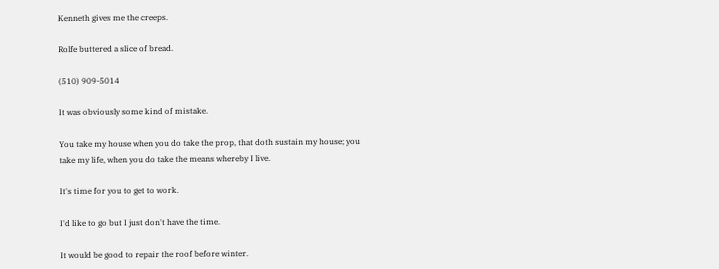Kenneth gives me the creeps.

Rolfe buttered a slice of bread.

(510) 909-5014

It was obviously some kind of mistake.

You take my house when you do take the prop, that doth sustain my house; you take my life, when you do take the means whereby I live.

It's time for you to get to work.

I'd like to go but I just don't have the time.

It would be good to repair the roof before winter.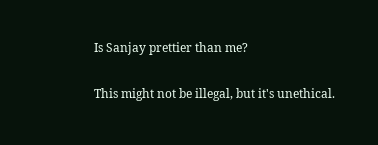Is Sanjay prettier than me?

This might not be illegal, but it's unethical.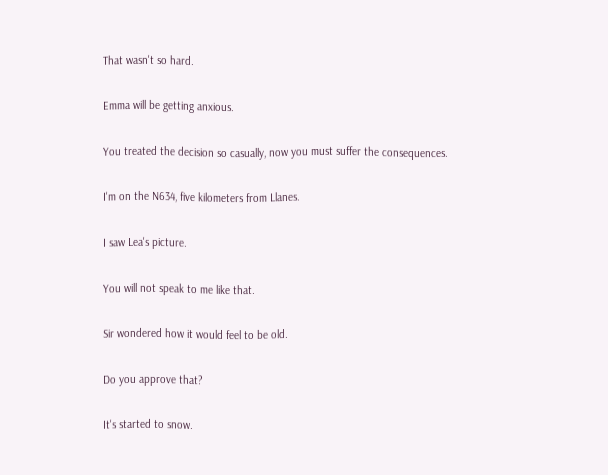That wasn't so hard.

Emma will be getting anxious.

You treated the decision so casually, now you must suffer the consequences.

I'm on the N634, five kilometers from Llanes.

I saw Lea's picture.

You will not speak to me like that.

Sir wondered how it would feel to be old.

Do you approve that?

It's started to snow.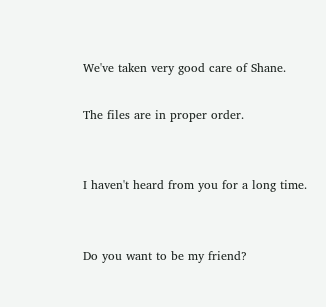We've taken very good care of Shane.

The files are in proper order.


I haven't heard from you for a long time.


Do you want to be my friend?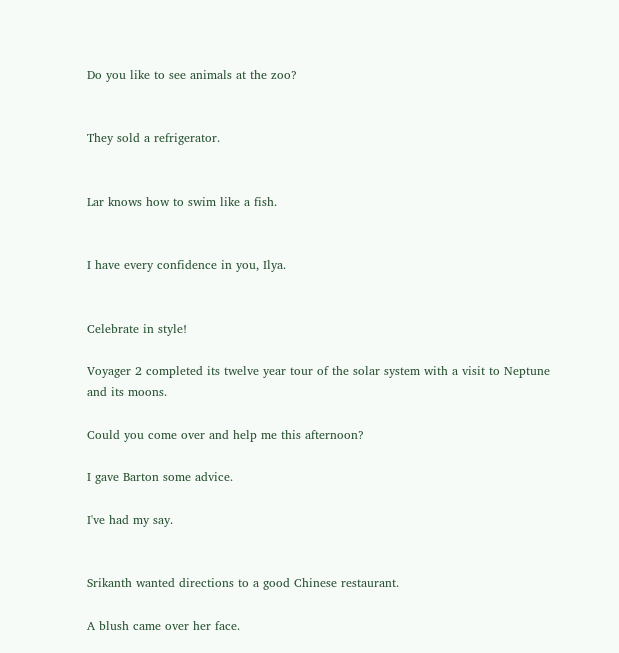Do you like to see animals at the zoo?


They sold a refrigerator.


Lar knows how to swim like a fish.


I have every confidence in you, Ilya.


Celebrate in style!

Voyager 2 completed its twelve year tour of the solar system with a visit to Neptune and its moons.

Could you come over and help me this afternoon?

I gave Barton some advice.

I've had my say.


Srikanth wanted directions to a good Chinese restaurant.

A blush came over her face.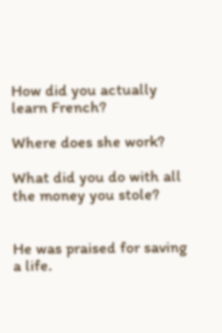How did you actually learn French?

Where does she work?

What did you do with all the money you stole?


He was praised for saving a life.